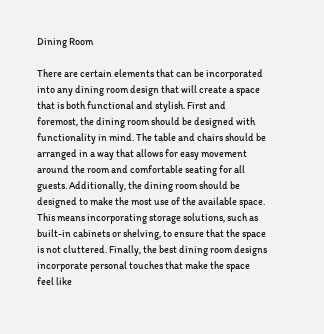Dining Room

There are certain elements that can be incorporated into any dining room design that will create a space that is both functional and stylish. First and foremost, the dining room should be designed with functionality in mind. The table and chairs should be arranged in a way that allows for easy movement around the room and comfortable seating for all guests. Additionally, the dining room should be designed to make the most use of the available space. This means incorporating storage solutions, such as built-in cabinets or shelving, to ensure that the space is not cluttered. Finally, the best dining room designs incorporate personal touches that make the space feel like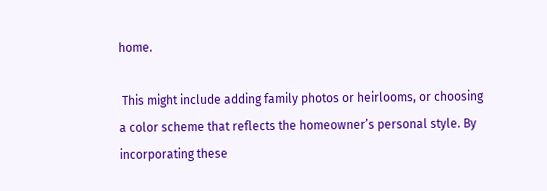home.

 This might include adding family photos or heirlooms, or choosing a color scheme that reflects the homeowner’s personal style. By incorporating these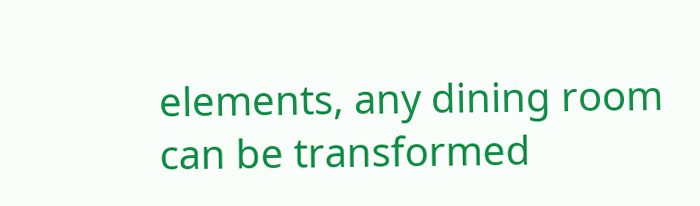elements, any dining room can be transformed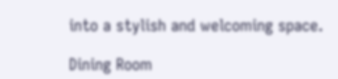into a stylish and welcoming space.

Dining Room